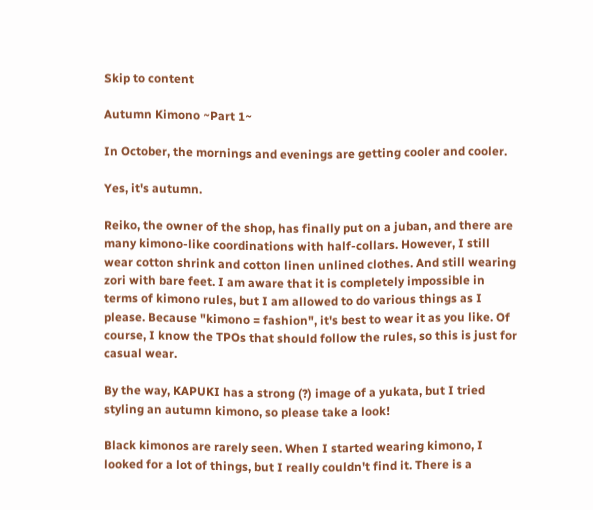Skip to content

Autumn Kimono ~Part 1~

In October, the mornings and evenings are getting cooler and cooler.

Yes, it's autumn.

Reiko, the owner of the shop, has finally put on a juban, and there are many kimono-like coordinations with half-collars. However, I still wear cotton shrink and cotton linen unlined clothes. And still wearing zori with bare feet. I am aware that it is completely impossible in terms of kimono rules, but I am allowed to do various things as I please. Because "kimono = fashion", it's best to wear it as you like. Of course, I know the TPOs that should follow the rules, so this is just for casual wear.

By the way, KAPUKI has a strong (?) image of a yukata, but I tried styling an autumn kimono, so please take a look!

Black kimonos are rarely seen. When I started wearing kimono, I looked for a lot of things, but I really couldn't find it. There is a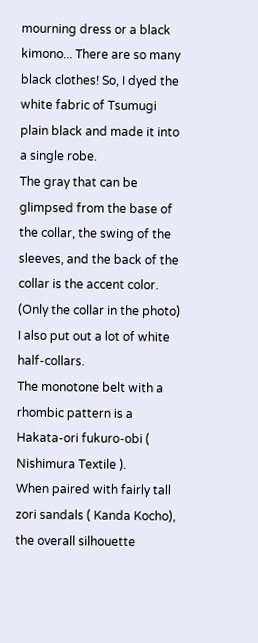mourning dress or a black kimono... There are so many black clothes! So, I dyed the white fabric of Tsumugi plain black and made it into a single robe.
The gray that can be glimpsed from the base of the collar, the swing of the sleeves, and the back of the collar is the accent color. (Only the collar in the photo) I also put out a lot of white half-collars.
The monotone belt with a rhombic pattern is a Hakata-ori fukuro-obi ( Nishimura Textile ).
When paired with fairly tall zori sandals ( Kanda Kocho), the overall silhouette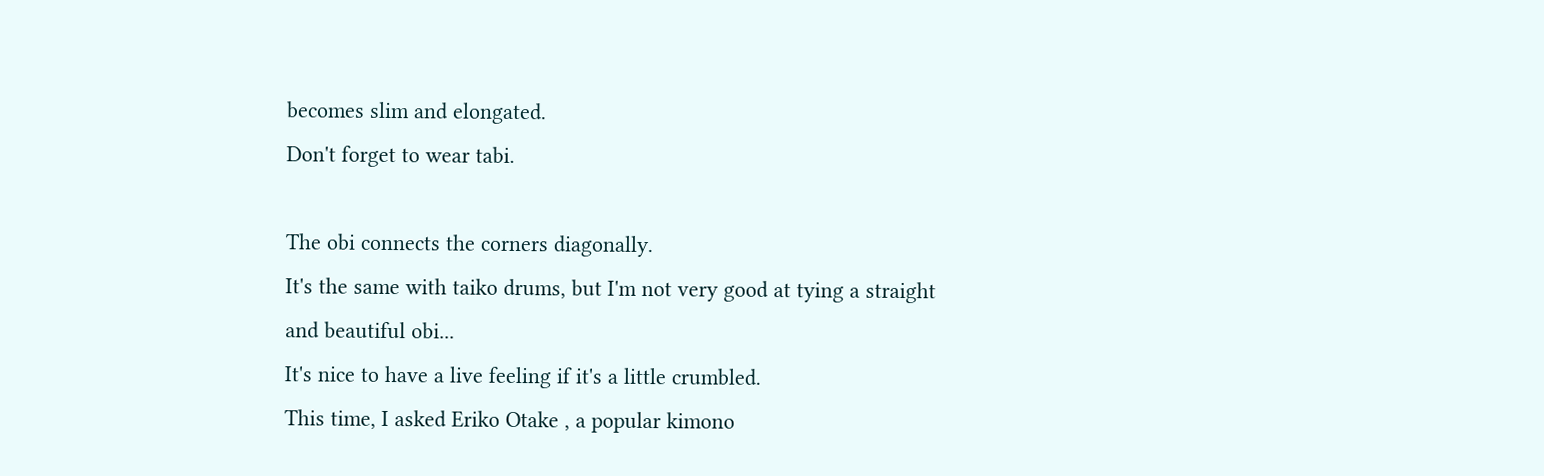becomes slim and elongated.
Don't forget to wear tabi.

The obi connects the corners diagonally.
It's the same with taiko drums, but I'm not very good at tying a straight and beautiful obi...
It's nice to have a live feeling if it's a little crumbled.
This time, I asked Eriko Otake , a popular kimono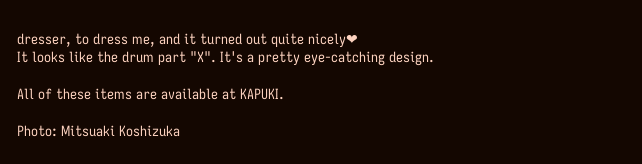dresser, to dress me, and it turned out quite nicely❤
It looks like the drum part "X". It's a pretty eye-catching design.

All of these items are available at KAPUKI.

Photo: Mitsuaki Koshizuka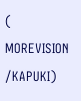( MOREVISION /KAPUKI)